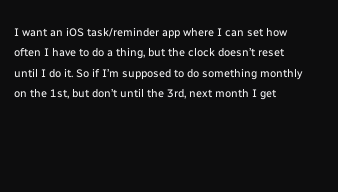I want an iOS task/reminder app where I can set how often I have to do a thing, but the clock doesn’t reset until I do it. So if I’m supposed to do something monthly on the 1st, but don’t until the 3rd, next month I get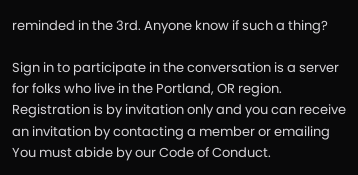reminded in the 3rd. Anyone know if such a thing?

Sign in to participate in the conversation is a server for folks who live in the Portland, OR region. Registration is by invitation only and you can receive an invitation by contacting a member or emailing You must abide by our Code of Conduct.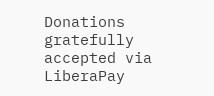Donations gratefully accepted via LiberaPay